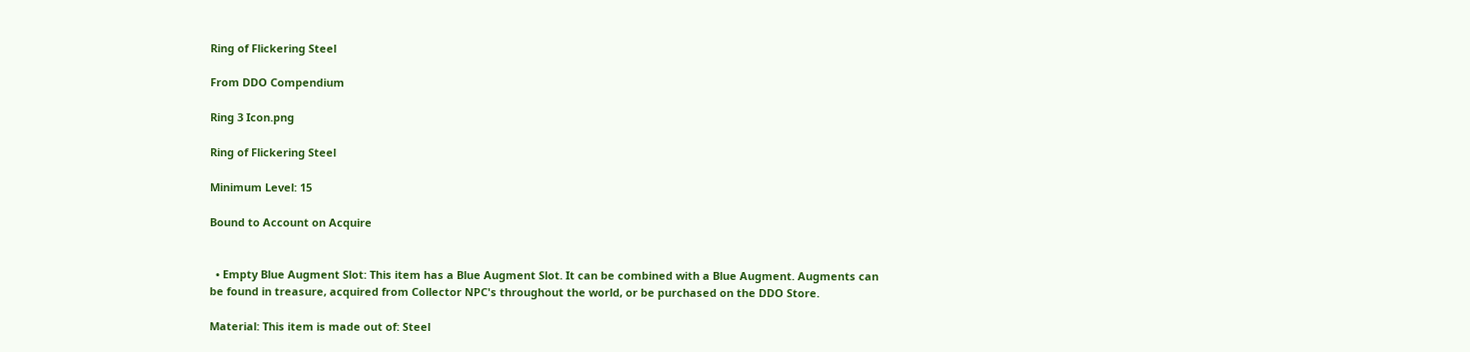Ring of Flickering Steel

From DDO Compendium

Ring 3 Icon.png

Ring of Flickering Steel

Minimum Level: 15

Bound to Account on Acquire


  • Empty Blue Augment Slot: This item has a Blue Augment Slot. It can be combined with a Blue Augment. Augments can be found in treasure, acquired from Collector NPC's throughout the world, or be purchased on the DDO Store.

Material: This item is made out of: Steel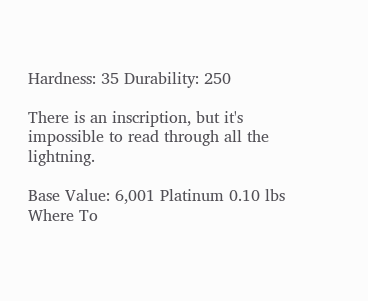Hardness: 35 Durability: 250

There is an inscription, but it's impossible to read through all the lightning.

Base Value: 6,001 Platinum 0.10 lbs
Where To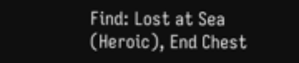Find: Lost at Sea (Heroic), End Chest